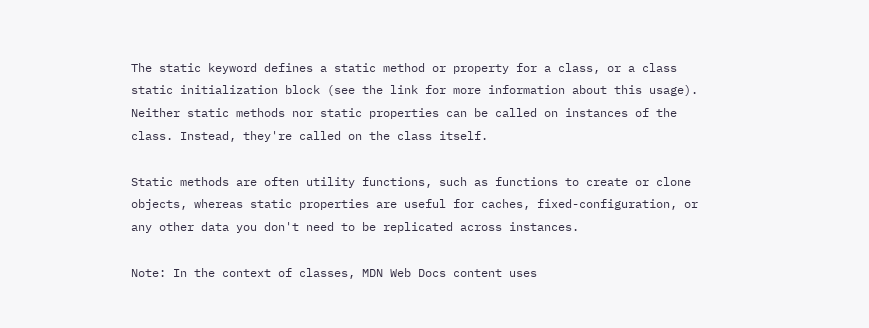The static keyword defines a static method or property for a class, or a class static initialization block (see the link for more information about this usage). Neither static methods nor static properties can be called on instances of the class. Instead, they're called on the class itself.

Static methods are often utility functions, such as functions to create or clone objects, whereas static properties are useful for caches, fixed-configuration, or any other data you don't need to be replicated across instances.

Note: In the context of classes, MDN Web Docs content uses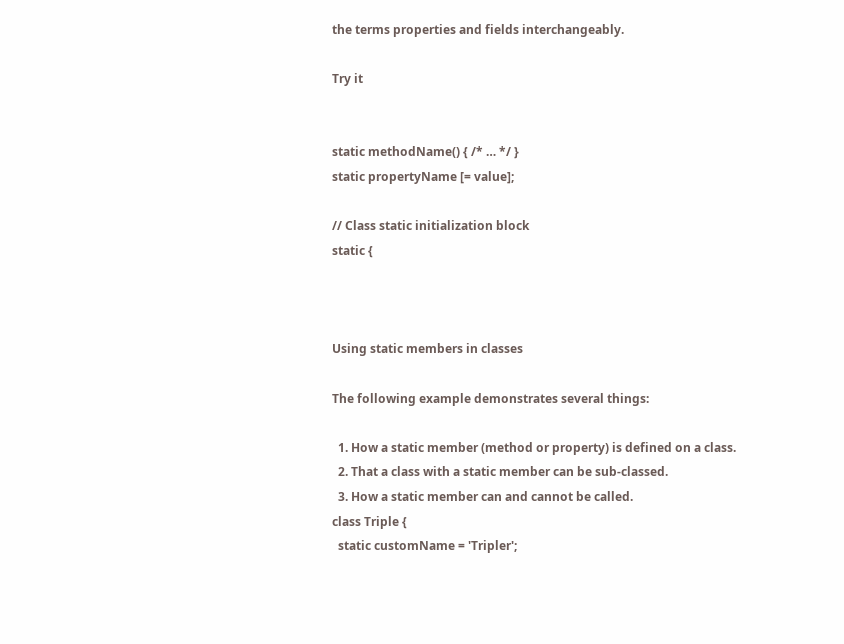the terms properties and fields interchangeably.

Try it


static methodName() { /* … */ }
static propertyName [= value];

// Class static initialization block
static {



Using static members in classes

The following example demonstrates several things:

  1. How a static member (method or property) is defined on a class.
  2. That a class with a static member can be sub-classed.
  3. How a static member can and cannot be called.
class Triple {
  static customName = 'Tripler';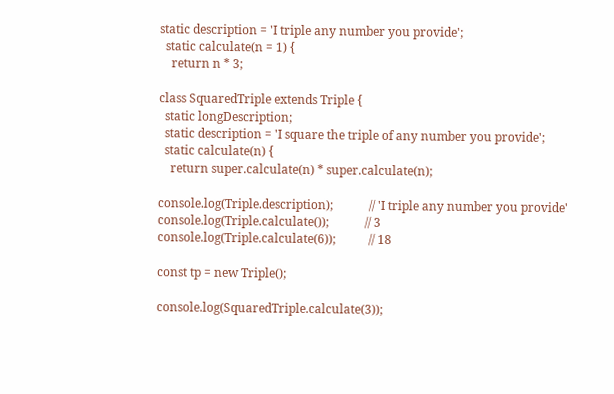static description = 'I triple any number you provide';
  static calculate(n = 1) {
    return n * 3;

class SquaredTriple extends Triple {
  static longDescription;
  static description = 'I square the triple of any number you provide';
  static calculate(n) {
    return super.calculate(n) * super.calculate(n);

console.log(Triple.description);            // 'I triple any number you provide'
console.log(Triple.calculate());            // 3
console.log(Triple.calculate(6));           // 18

const tp = new Triple();

console.log(SquaredTriple.calculate(3));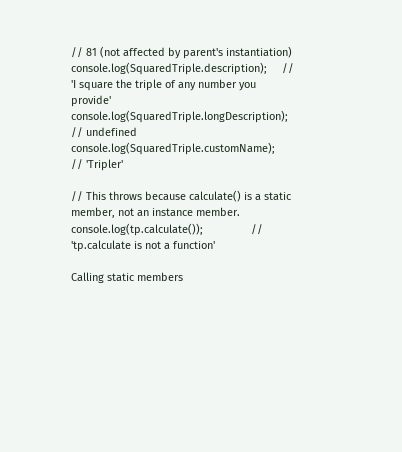// 81 (not affected by parent's instantiation)
console.log(SquaredTriple.description);     // 'I square the triple of any number you provide'
console.log(SquaredTriple.longDescription); // undefined
console.log(SquaredTriple.customName);      // 'Tripler'

// This throws because calculate() is a static member, not an instance member.
console.log(tp.calculate());                // 'tp.calculate is not a function'

Calling static members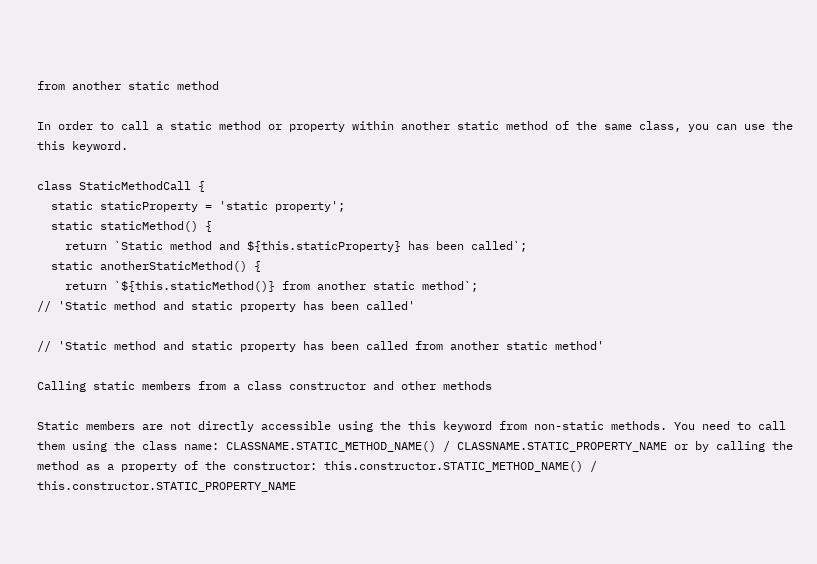from another static method

In order to call a static method or property within another static method of the same class, you can use the this keyword.

class StaticMethodCall {
  static staticProperty = 'static property';
  static staticMethod() {
    return `Static method and ${this.staticProperty} has been called`;
  static anotherStaticMethod() {
    return `${this.staticMethod()} from another static method`;
// 'Static method and static property has been called'

// 'Static method and static property has been called from another static method'

Calling static members from a class constructor and other methods

Static members are not directly accessible using the this keyword from non-static methods. You need to call them using the class name: CLASSNAME.STATIC_METHOD_NAME() / CLASSNAME.STATIC_PROPERTY_NAME or by calling the method as a property of the constructor: this.constructor.STATIC_METHOD_NAME() / this.constructor.STATIC_PROPERTY_NAME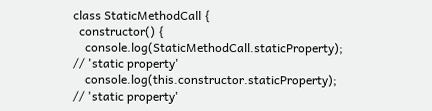class StaticMethodCall {
  constructor() {
    console.log(StaticMethodCall.staticProperty); // 'static property'
    console.log(this.constructor.staticProperty); // 'static property'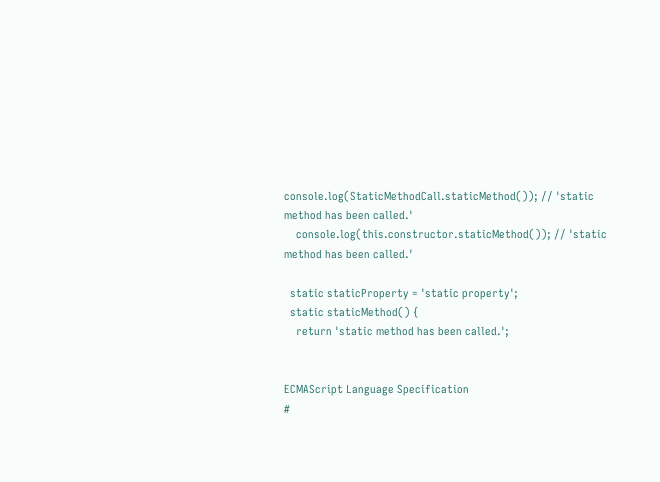console.log(StaticMethodCall.staticMethod()); // 'static method has been called.'
    console.log(this.constructor.staticMethod()); // 'static method has been called.'

  static staticProperty = 'static property';
  static staticMethod() {
    return 'static method has been called.';


ECMAScript Language Specification
#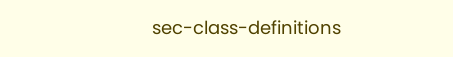sec-class-definitions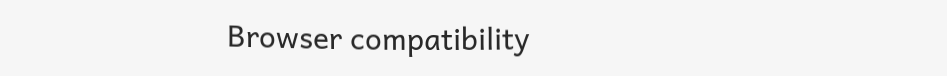Browser compatibility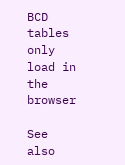BCD tables only load in the browser

See also